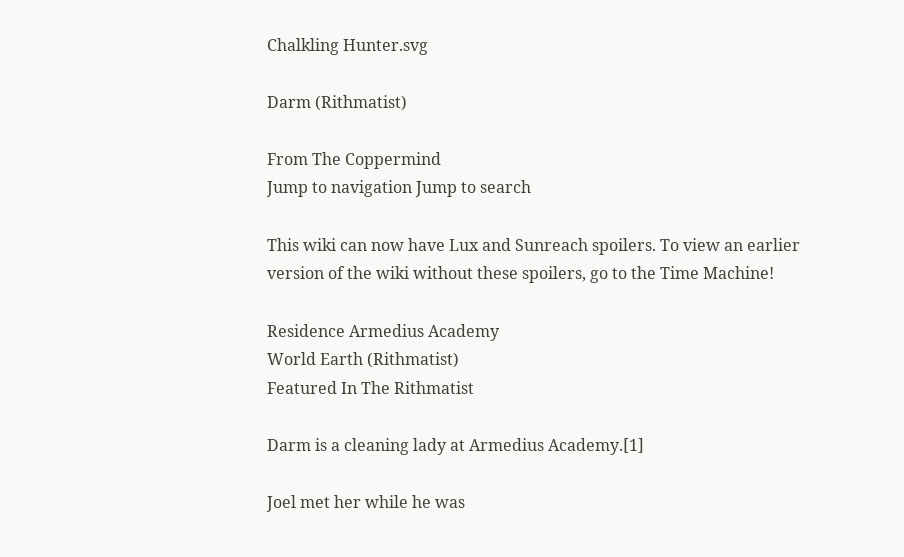Chalkling Hunter.svg

Darm (Rithmatist)

From The Coppermind
Jump to navigation Jump to search

This wiki can now have Lux and Sunreach spoilers. To view an earlier version of the wiki without these spoilers, go to the Time Machine!

Residence Armedius Academy
World Earth (Rithmatist)
Featured In The Rithmatist

Darm is a cleaning lady at Armedius Academy.[1]

Joel met her while he was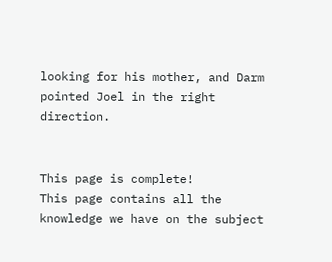looking for his mother, and Darm pointed Joel in the right direction.


This page is complete!
This page contains all the knowledge we have on the subject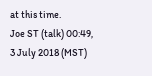at this time.
Joe ST (talk) 00:49, 3 July 2018 (MST)